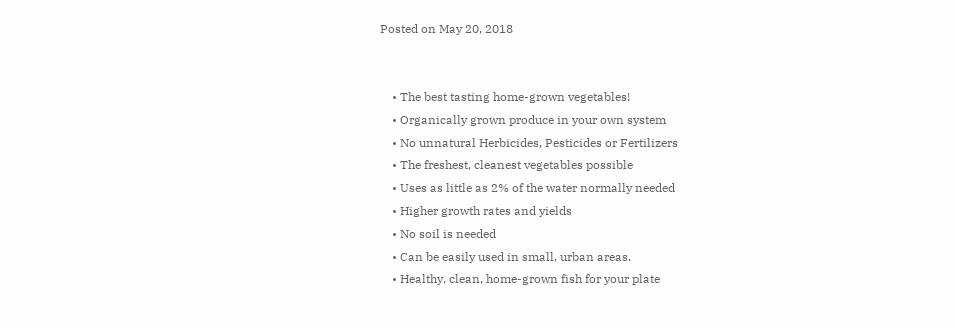Posted on May 20, 2018


    • The best tasting home-grown vegetables!
    • Organically grown produce in your own system
    • No unnatural Herbicides, Pesticides or Fertilizers
    • The freshest, cleanest vegetables possible
    • Uses as little as 2% of the water normally needed
    • Higher growth rates and yields
    • No soil is needed
    • Can be easily used in small, urban areas.
    • Healthy, clean, home-grown fish for your plate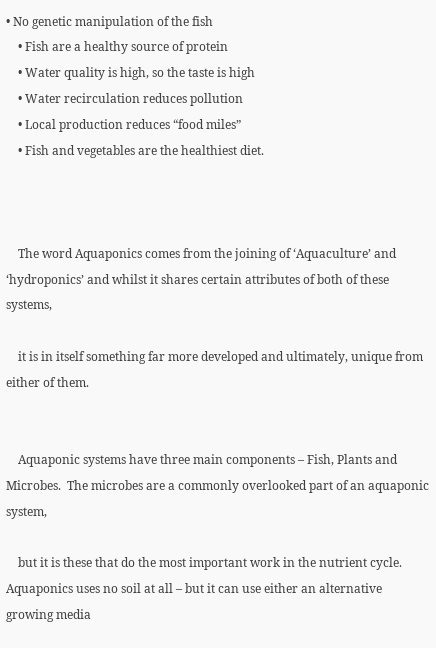• No genetic manipulation of the fish
    • Fish are a healthy source of protein
    • Water quality is high, so the taste is high
    • Water recirculation reduces pollution
    • Local production reduces “food miles”
    • Fish and vegetables are the healthiest diet.



    The word Aquaponics comes from the joining of ‘Aquaculture’ and ‘hydroponics’ and whilst it shares certain attributes of both of these systems,

    it is in itself something far more developed and ultimately, unique from either of them.


    Aquaponic systems have three main components – Fish, Plants and Microbes.  The microbes are a commonly overlooked part of an aquaponic system,

    but it is these that do the most important work in the nutrient cycle.  Aquaponics uses no soil at all – but it can use either an alternative growing media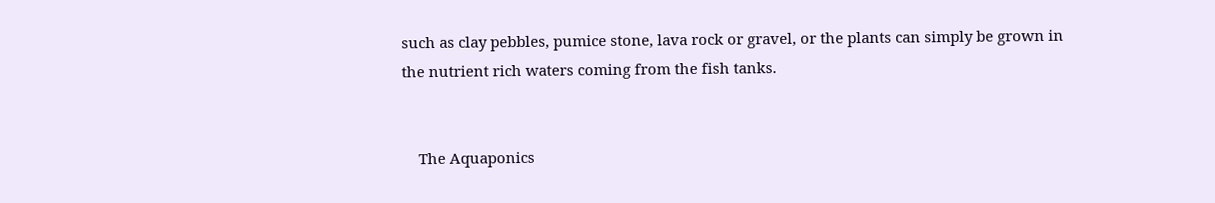such as clay pebbles, pumice stone, lava rock or gravel, or the plants can simply be grown in the nutrient rich waters coming from the fish tanks.


    The Aquaponics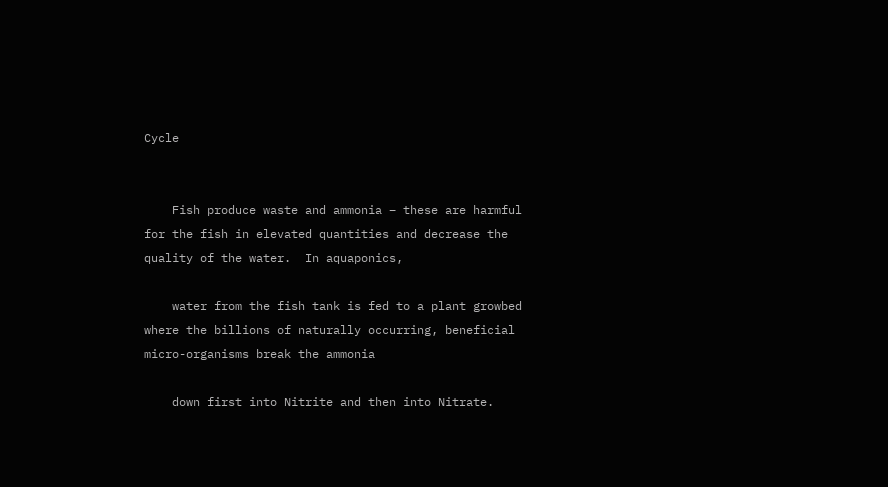Cycle


    Fish produce waste and ammonia – these are harmful for the fish in elevated quantities and decrease the quality of the water.  In aquaponics,

    water from the fish tank is fed to a plant growbed where the billions of naturally occurring, beneficial micro-organisms break the ammonia

    down first into Nitrite and then into Nitrate.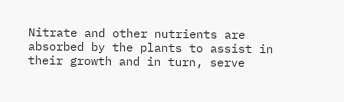Nitrate and other nutrients are absorbed by the plants to assist in their growth and in turn, serve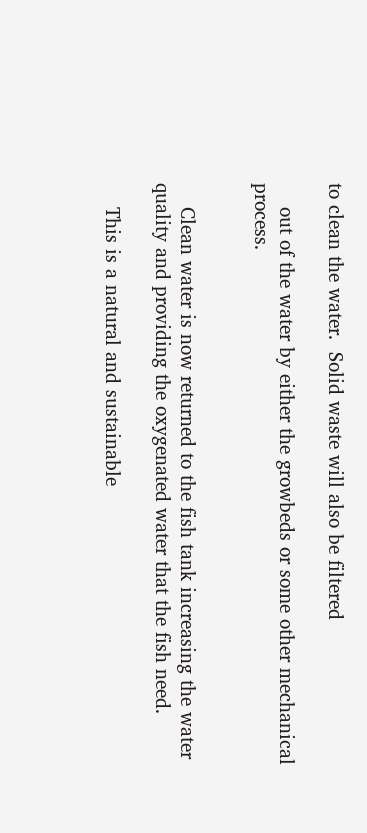to clean the water.  Solid waste will also be filtered

    out of the water by either the growbeds or some other mechanical process.


    Clean water is now returned to the fish tank increasing the water quality and providing the oxygenated water that the fish need.

    This is a natural and sustainable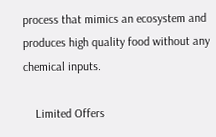process that mimics an ecosystem and produces high quality food without any chemical inputs.

    Limited Offers